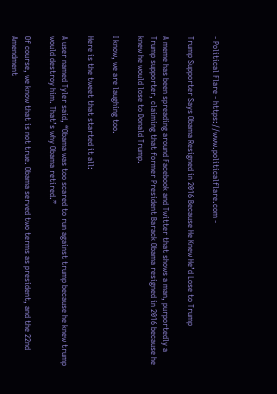- Political Flare - https://www.politicalflare.com -

Trump Supporter Says Obama Resigned in 2016 Because He Knew He’d Lose to Trump

A meme has been spreading around Facebook and Twitter that shows a man, purportedly a Trump supporter, claiming that former President Barack Obama resigned in 2016 because he knew he would lose to Donald Trump.

I know, we are laughing too.

Here is the tweet that started it all:

A user named Tyler said, “Obama was too scared to run against trump because he knew trump would destroy him. That’s why Obama retired.”

Of course, we know that is not true. Obama served two terms as president, and the 22nd Amendment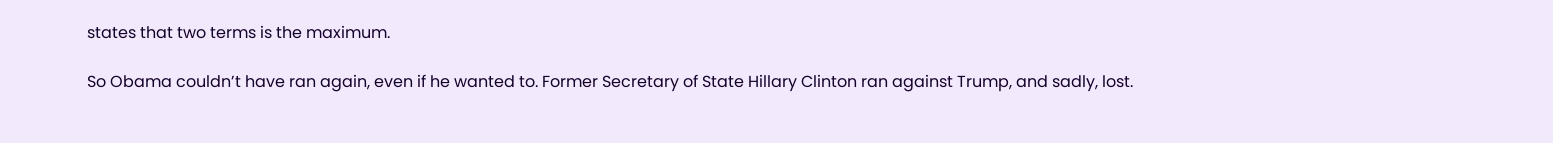states that two terms is the maximum.

So Obama couldn’t have ran again, even if he wanted to. Former Secretary of State Hillary Clinton ran against Trump, and sadly, lost.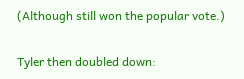(Although still won the popular vote.)

Tyler then doubled down: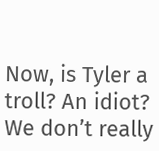Now, is Tyler a troll? An idiot? We don’t really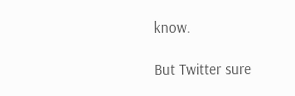know.

But Twitter sure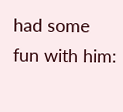had some fun with him: